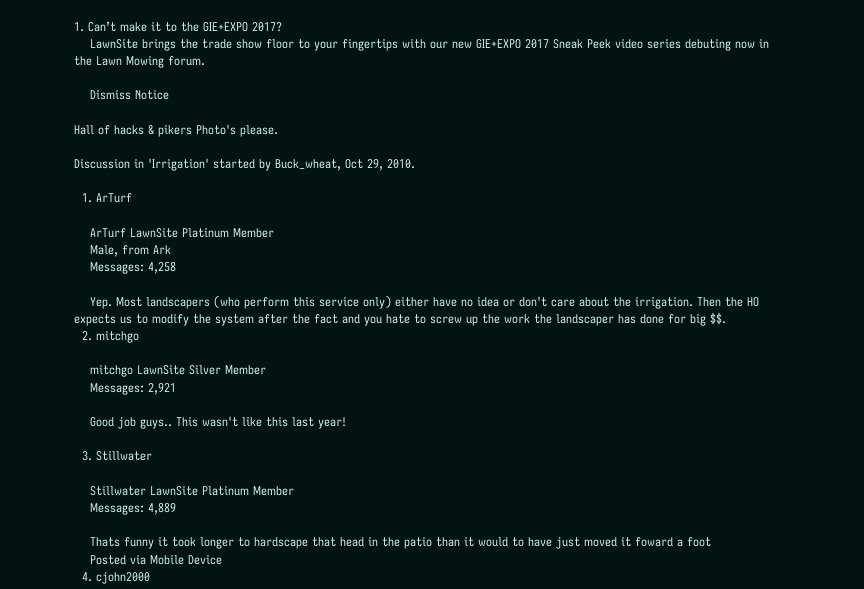1. Can’t make it to the GIE+EXPO 2017?
    LawnSite brings the trade show floor to your fingertips with our new GIE+EXPO 2017 Sneak Peek video series debuting now in the Lawn Mowing forum.

    Dismiss Notice

Hall of hacks & pikers Photo's please.

Discussion in 'Irrigation' started by Buck_wheat, Oct 29, 2010.

  1. ArTurf

    ArTurf LawnSite Platinum Member
    Male, from Ark
    Messages: 4,258

    Yep. Most landscapers (who perform this service only) either have no idea or don't care about the irrigation. Then the HO expects us to modify the system after the fact and you hate to screw up the work the landscaper has done for big $$.
  2. mitchgo

    mitchgo LawnSite Silver Member
    Messages: 2,921

    Good job guys.. This wasn't like this last year!

  3. Stillwater

    Stillwater LawnSite Platinum Member
    Messages: 4,889

    Thats funny it took longer to hardscape that head in the patio than it would to have just moved it foward a foot
    Posted via Mobile Device
  4. cjohn2000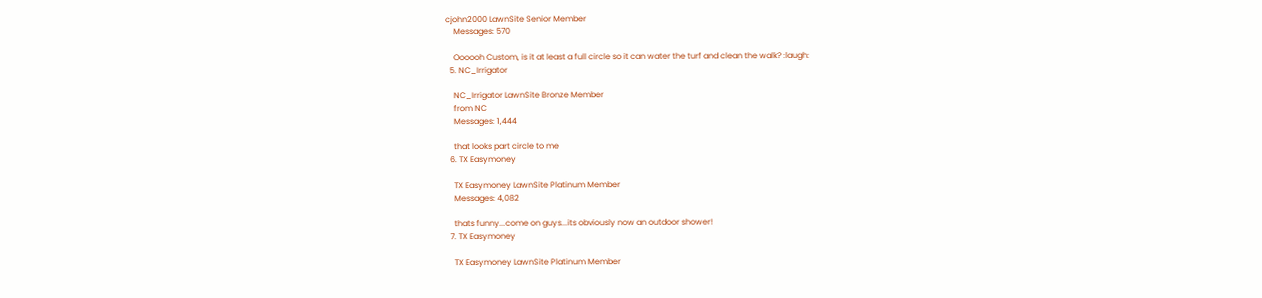cjohn2000 LawnSite Senior Member
    Messages: 570

    Oooooh Custom, is it at least a full circle so it can water the turf and clean the walk? :laugh:
  5. NC_Irrigator

    NC_Irrigator LawnSite Bronze Member
    from NC
    Messages: 1,444

    that looks part circle to me
  6. TX Easymoney

    TX Easymoney LawnSite Platinum Member
    Messages: 4,082

    thats funny...come on guys...its obviously now an outdoor shower!
  7. TX Easymoney

    TX Easymoney LawnSite Platinum Member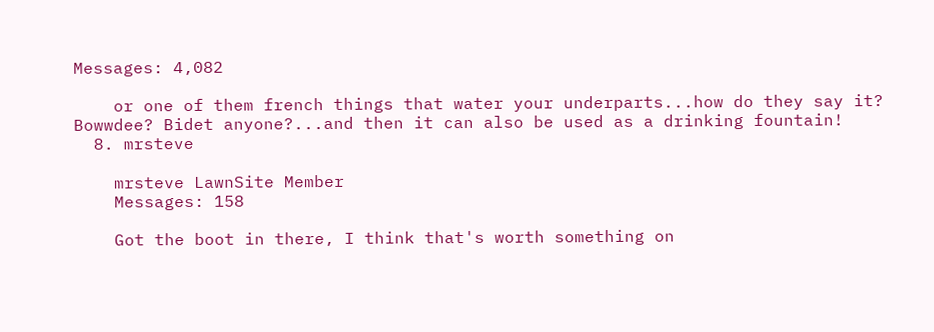Messages: 4,082

    or one of them french things that water your underparts...how do they say it? Bowwdee? Bidet anyone?...and then it can also be used as a drinking fountain!
  8. mrsteve

    mrsteve LawnSite Member
    Messages: 158

    Got the boot in there, I think that's worth something on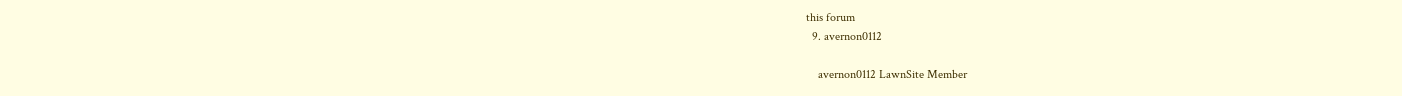this forum
  9. avernon0112

    avernon0112 LawnSite Member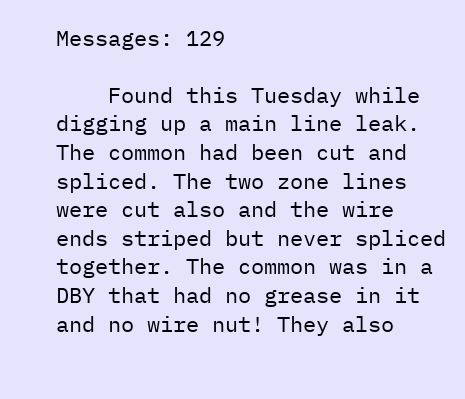Messages: 129

    Found this Tuesday while digging up a main line leak. The common had been cut and spliced. The two zone lines were cut also and the wire ends striped but never spliced together. The common was in a DBY that had no grease in it and no wire nut! They also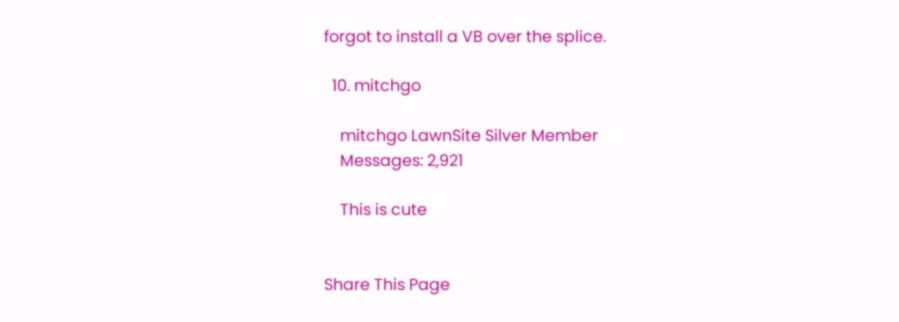forgot to install a VB over the splice.

  10. mitchgo

    mitchgo LawnSite Silver Member
    Messages: 2,921

    This is cute


Share This Page